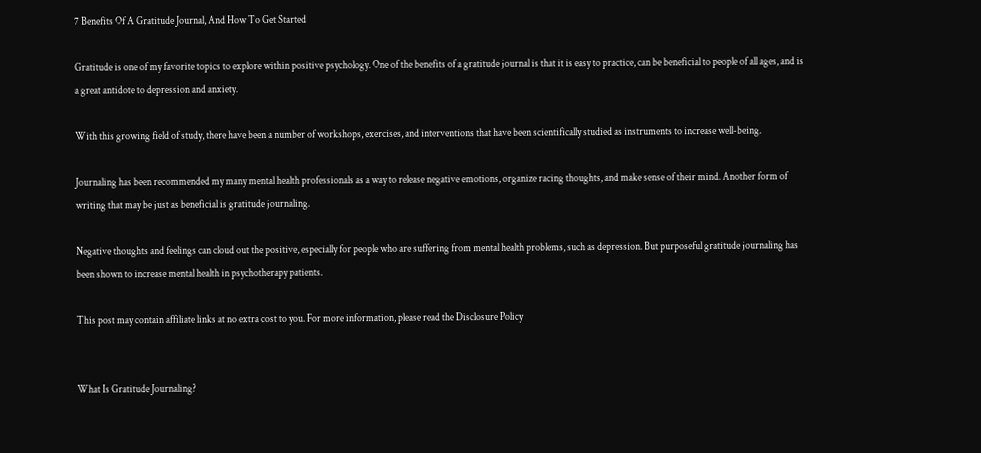7 Benefits Of A Gratitude Journal, And How To Get Started

Gratitude is one of my favorite topics to explore within positive psychology. One of the benefits of a gratitude journal is that it is easy to practice, can be beneficial to people of all ages, and is a great antidote to depression and anxiety.

With this growing field of study, there have been a number of workshops, exercises, and interventions that have been scientifically studied as instruments to increase well-being.

Journaling has been recommended my many mental health professionals as a way to release negative emotions, organize racing thoughts, and make sense of their mind. Another form of writing that may be just as beneficial is gratitude journaling.

Negative thoughts and feelings can cloud out the positive, especially for people who are suffering from mental health problems, such as depression. But purposeful gratitude journaling has been shown to increase mental health in psychotherapy patients.

This post may contain affiliate links at no extra cost to you. For more information, please read the Disclosure Policy


What Is Gratitude Journaling?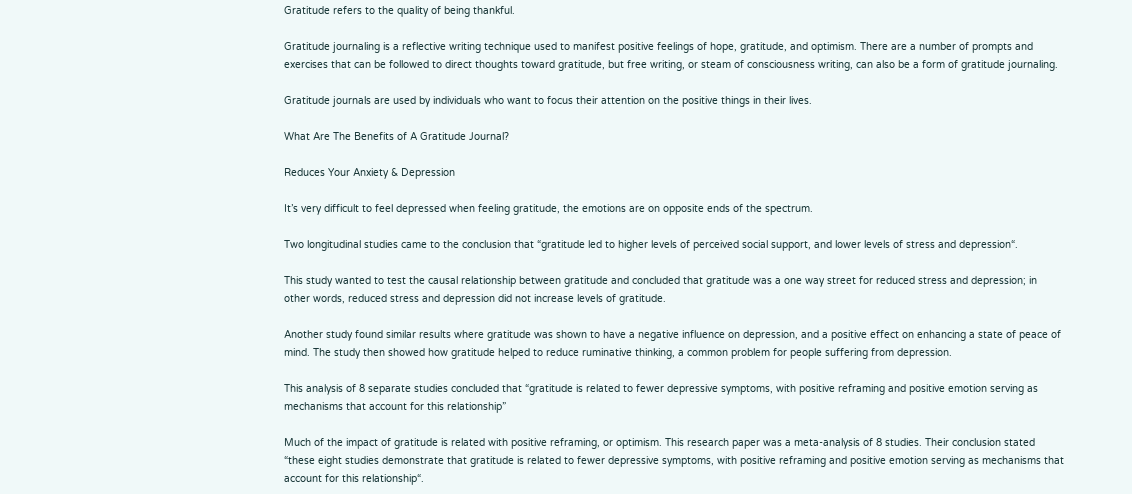Gratitude refers to the quality of being thankful.

Gratitude journaling is a reflective writing technique used to manifest positive feelings of hope, gratitude, and optimism. There are a number of prompts and exercises that can be followed to direct thoughts toward gratitude, but free writing, or steam of consciousness writing, can also be a form of gratitude journaling.

Gratitude journals are used by individuals who want to focus their attention on the positive things in their lives.

What Are The Benefits of A Gratitude Journal?

Reduces Your Anxiety & Depression

It’s very difficult to feel depressed when feeling gratitude, the emotions are on opposite ends of the spectrum.

Two longitudinal studies came to the conclusion that “gratitude led to higher levels of perceived social support, and lower levels of stress and depression“.

This study wanted to test the causal relationship between gratitude and concluded that gratitude was a one way street for reduced stress and depression; in other words, reduced stress and depression did not increase levels of gratitude.

Another study found similar results where gratitude was shown to have a negative influence on depression, and a positive effect on enhancing a state of peace of mind. The study then showed how gratitude helped to reduce ruminative thinking, a common problem for people suffering from depression.

This analysis of 8 separate studies concluded that “gratitude is related to fewer depressive symptoms, with positive reframing and positive emotion serving as mechanisms that account for this relationship”

Much of the impact of gratitude is related with positive reframing, or optimism. This research paper was a meta-analysis of 8 studies. Their conclusion stated “these eight studies demonstrate that gratitude is related to fewer depressive symptoms, with positive reframing and positive emotion serving as mechanisms that account for this relationship“.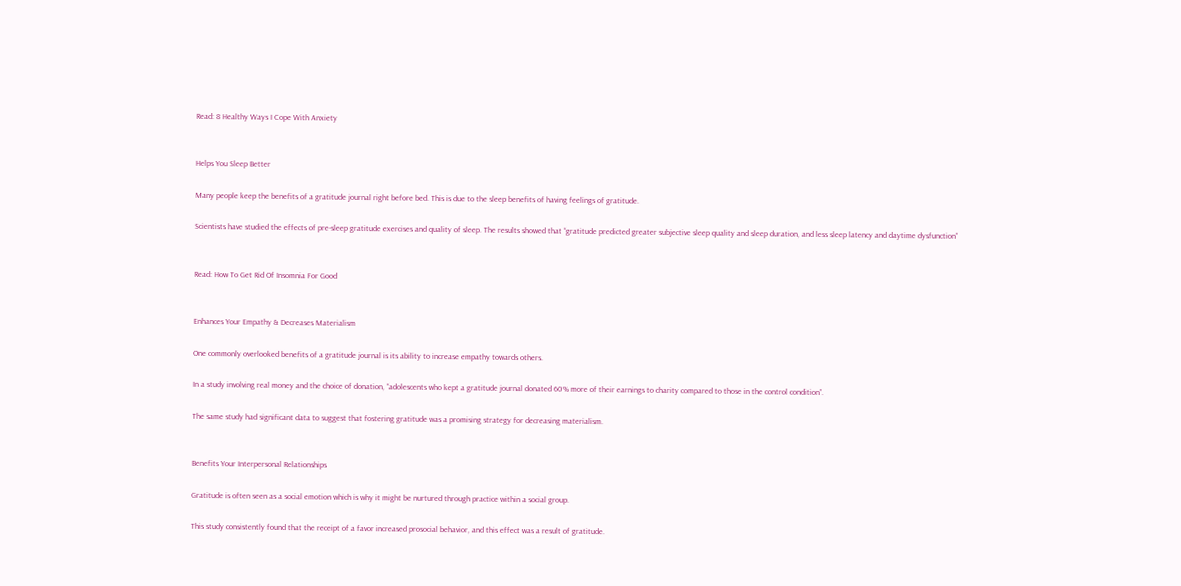Read: 8 Healthy Ways I Cope With Anxiety


Helps You Sleep Better

Many people keep the benefits of a gratitude journal right before bed. This is due to the sleep benefits of having feelings of gratitude.

Scientists have studied the effects of pre-sleep gratitude exercises and quality of sleep. The results showed that “gratitude predicted greater subjective sleep quality and sleep duration, and less sleep latency and daytime dysfunction”


Read: How To Get Rid Of Insomnia For Good


Enhances Your Empathy & Decreases Materialism

One commonly overlooked benefits of a gratitude journal is its ability to increase empathy towards others.

In a study involving real money and the choice of donation, “adolescents who kept a gratitude journal donated 60% more of their earnings to charity compared to those in the control condition”.

The same study had significant data to suggest that fostering gratitude was a promising strategy for decreasing materialism.


Benefits Your Interpersonal Relationships

Gratitude is often seen as a social emotion which is why it might be nurtured through practice within a social group.

This study consistently found that the receipt of a favor increased prosocial behavior, and this effect was a result of gratitude.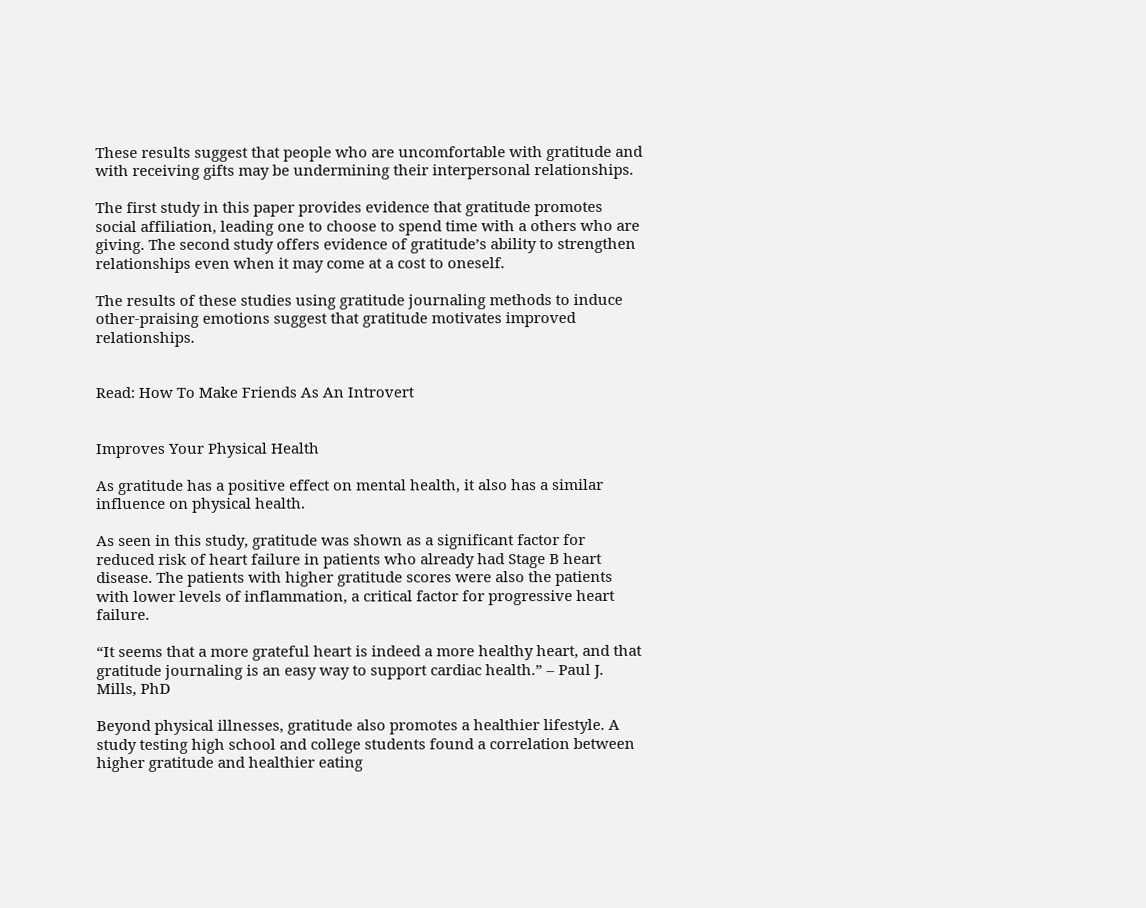These results suggest that people who are uncomfortable with gratitude and with receiving gifts may be undermining their interpersonal relationships.

The first study in this paper provides evidence that gratitude promotes social affiliation, leading one to choose to spend time with a others who are giving. The second study offers evidence of gratitude’s ability to strengthen relationships even when it may come at a cost to oneself.

The results of these studies using gratitude journaling methods to induce other-praising emotions suggest that gratitude motivates improved relationships.


Read: How To Make Friends As An Introvert


Improves Your Physical Health

As gratitude has a positive effect on mental health, it also has a similar influence on physical health.

As seen in this study, gratitude was shown as a significant factor for reduced risk of heart failure in patients who already had Stage B heart disease. The patients with higher gratitude scores were also the patients with lower levels of inflammation, a critical factor for progressive heart failure.

“It seems that a more grateful heart is indeed a more healthy heart, and that gratitude journaling is an easy way to support cardiac health.” – Paul J. Mills, PhD

Beyond physical illnesses, gratitude also promotes a healthier lifestyle. A study testing high school and college students found a correlation between higher gratitude and healthier eating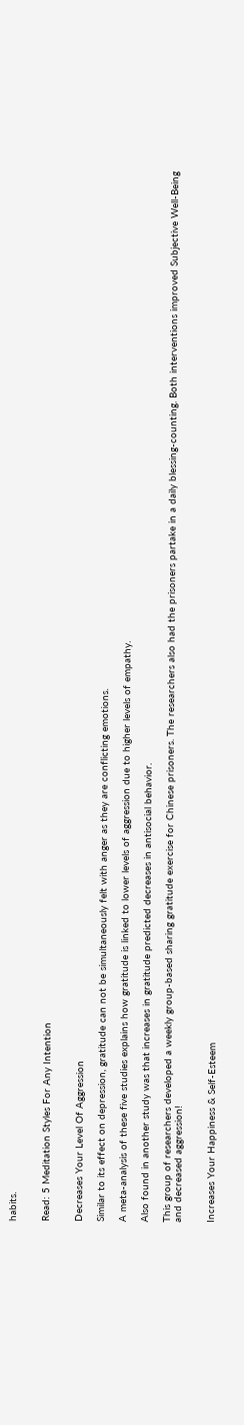habits.


Read: 5 Meditation Styles For Any Intention


Decreases Your Level Of Aggression

Similar to its effect on depression, gratitude can not be simultaneously felt with anger as they are conflicting emotions.

A meta-analysis of these five studies explains how gratitude is linked to lower levels of aggression due to higher levels of empathy.

Also found in another study was that increases in gratitude predicted decreases in antisocial behavior.

This group of researchers developed a weekly group-based sharing gratitude exercise for Chinese prisoners. The researchers also had the prisoners partake in a daily blessing-counting. Both interventions improved Subjective Well-Being and decreased aggression!


Increases Your Happiness & Self-Esteem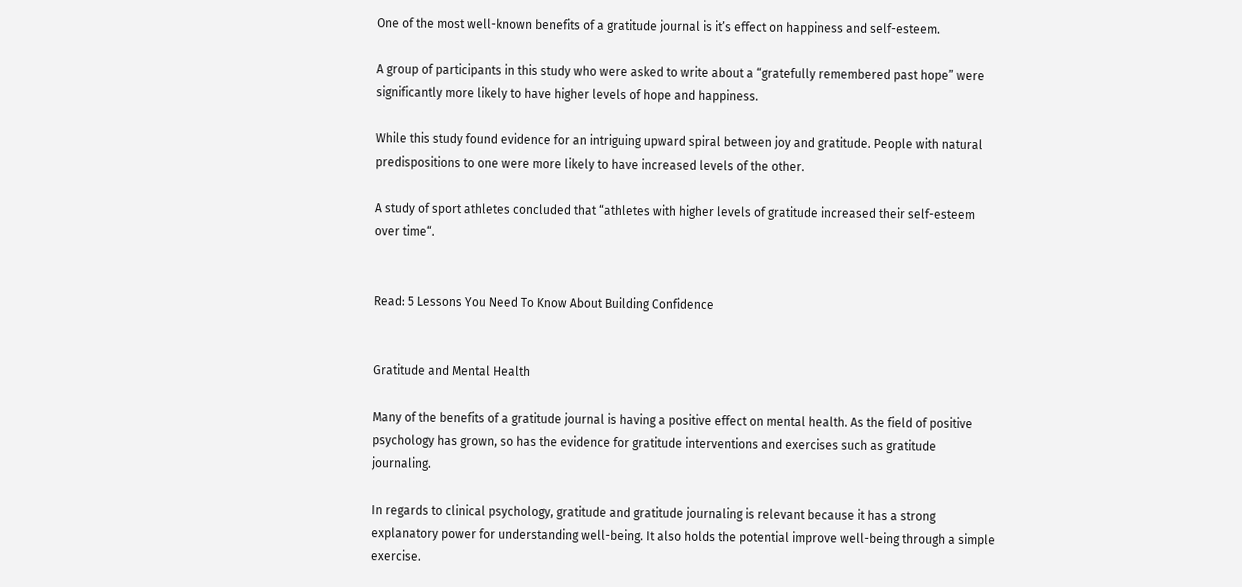One of the most well-known benefits of a gratitude journal is it’s effect on happiness and self-esteem.

A group of participants in this study who were asked to write about a “gratefully remembered past hope” were significantly more likely to have higher levels of hope and happiness.

While this study found evidence for an intriguing upward spiral between joy and gratitude. People with natural predispositions to one were more likely to have increased levels of the other.

A study of sport athletes concluded that “athletes with higher levels of gratitude increased their self-esteem over time“.


Read: 5 Lessons You Need To Know About Building Confidence


Gratitude and Mental Health

Many of the benefits of a gratitude journal is having a positive effect on mental health. As the field of positive psychology has grown, so has the evidence for gratitude interventions and exercises such as gratitude journaling.

In regards to clinical psychology, gratitude and gratitude journaling is relevant because it has a strong explanatory power for understanding well-being. It also holds the potential improve well-being through a simple exercise.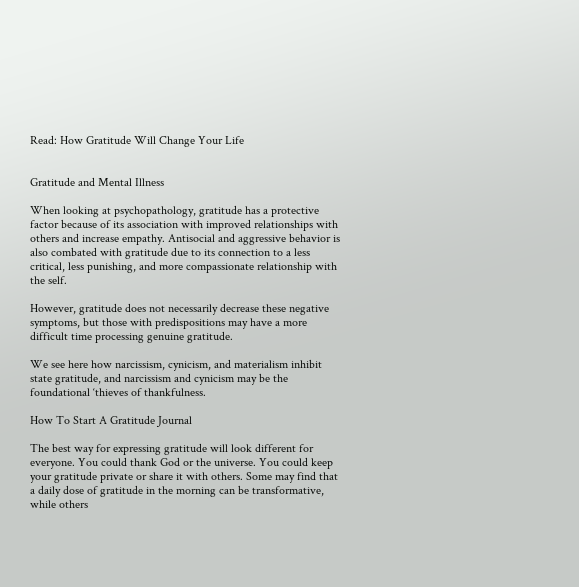Read: How Gratitude Will Change Your Life


Gratitude and Mental Illness

When looking at psychopathology, gratitude has a protective factor because of its association with improved relationships with others and increase empathy. Antisocial and aggressive behavior is also combated with gratitude due to its connection to a less critical, less punishing, and more compassionate relationship with the self.

However, gratitude does not necessarily decrease these negative symptoms, but those with predispositions may have a more difficult time processing genuine gratitude.

We see here how narcissism, cynicism, and materialism inhibit state gratitude, and narcissism and cynicism may be the foundational ‘thieves of thankfulness.

How To Start A Gratitude Journal

The best way for expressing gratitude will look different for everyone. You could thank God or the universe. You could keep your gratitude private or share it with others. Some may find that a daily dose of gratitude in the morning can be transformative, while others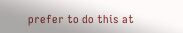prefer to do this at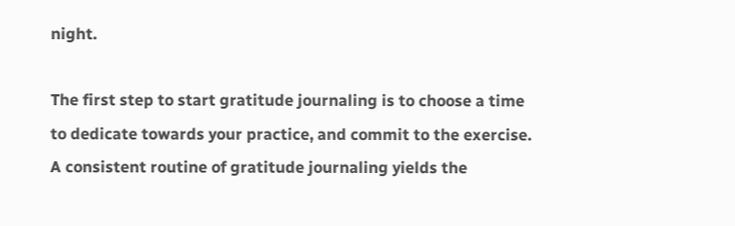night.

The first step to start gratitude journaling is to choose a time to dedicate towards your practice, and commit to the exercise. A consistent routine of gratitude journaling yields the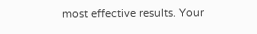most effective results. Your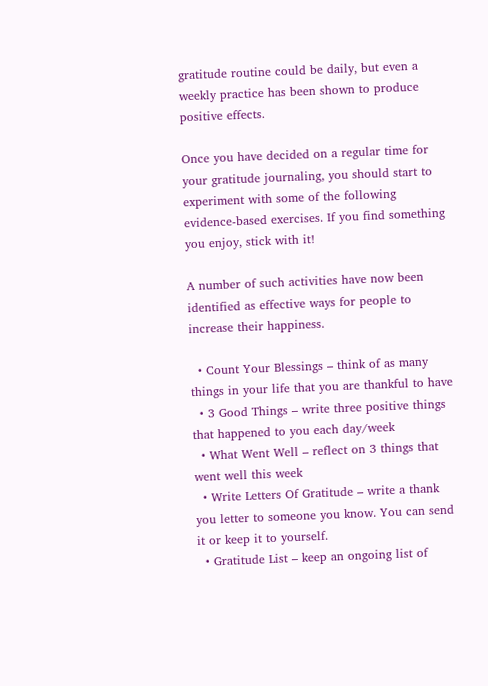gratitude routine could be daily, but even a weekly practice has been shown to produce positive effects.

Once you have decided on a regular time for your gratitude journaling, you should start to experiment with some of the following evidence-based exercises. If you find something you enjoy, stick with it!

A number of such activities have now been identified as effective ways for people to increase their happiness.

  • Count Your Blessings – think of as many things in your life that you are thankful to have
  • 3 Good Things – write three positive things that happened to you each day/week
  • What Went Well – reflect on 3 things that went well this week
  • Write Letters Of Gratitude – write a thank you letter to someone you know. You can send it or keep it to yourself.
  • Gratitude List – keep an ongoing list of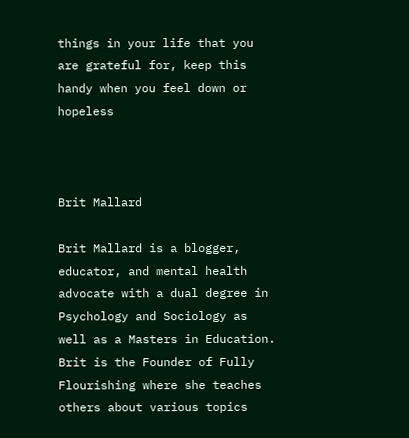things in your life that you are grateful for, keep this handy when you feel down or hopeless



Brit Mallard

Brit Mallard is a blogger, educator, and mental health advocate with a dual degree in Psychology and Sociology as well as a Masters in Education. Brit is the Founder of Fully Flourishing where she teaches others about various topics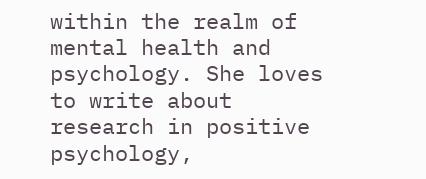within the realm of mental health and psychology. She loves to write about research in positive psychology,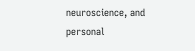neuroscience, and personal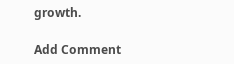growth.

Add Comment